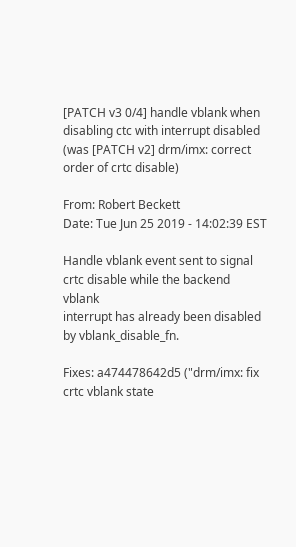[PATCH v3 0/4] handle vblank when disabling ctc with interrupt disabled (was [PATCH v2] drm/imx: correct order of crtc disable)

From: Robert Beckett
Date: Tue Jun 25 2019 - 14:02:39 EST

Handle vblank event sent to signal crtc disable while the backend vblank
interrupt has already been disabled by vblank_disable_fn.

Fixes: a474478642d5 ("drm/imx: fix crtc vblank state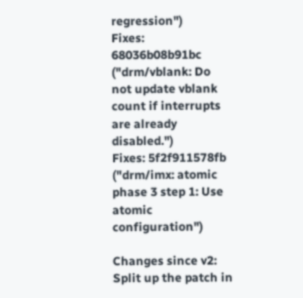regression")
Fixes: 68036b08b91bc ("drm/vblank: Do not update vblank count if interrupts are already disabled.")
Fixes: 5f2f911578fb ("drm/imx: atomic phase 3 step 1: Use atomic configuration")

Changes since v2:
Split up the patch in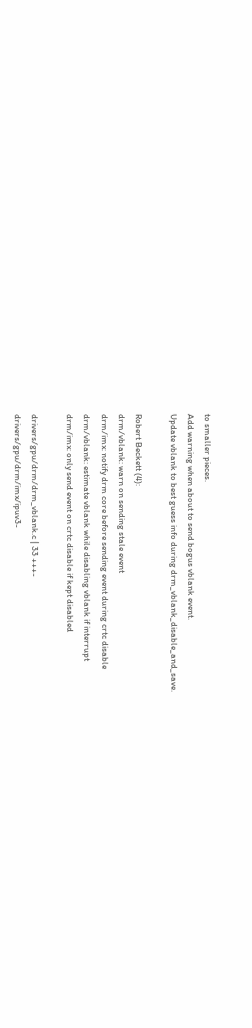to smaller pieces.
Add warning when about to send bogus vblank event.
Update vblank to best guess info during drm_vblank_disable_and_save.

Robert Beckett (4):
drm/vblank: warn on sending stale event
drm/imx: notify drm core before sending event during crtc disable
drm/vblank: estimate vblank while disabling vblank if interrupt
drm/imx: only send event on crtc disable if kept disabled

drivers/gpu/drm/drm_vblank.c | 33 +++-
drivers/gpu/drm/imx/ipuv3-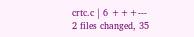crtc.c | 6 +++---
2 files changed, 35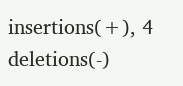insertions(+), 4 deletions(-)